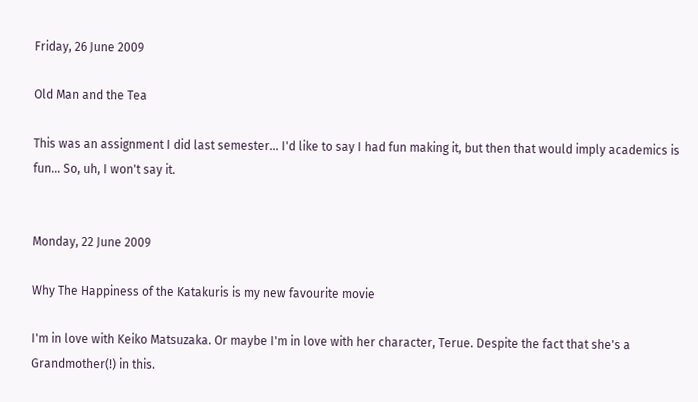Friday, 26 June 2009

Old Man and the Tea

This was an assignment I did last semester... I'd like to say I had fun making it, but then that would imply academics is fun... So, uh, I won't say it.


Monday, 22 June 2009

Why The Happiness of the Katakuris is my new favourite movie

I'm in love with Keiko Matsuzaka. Or maybe I'm in love with her character, Terue. Despite the fact that she's a Grandmother(!) in this.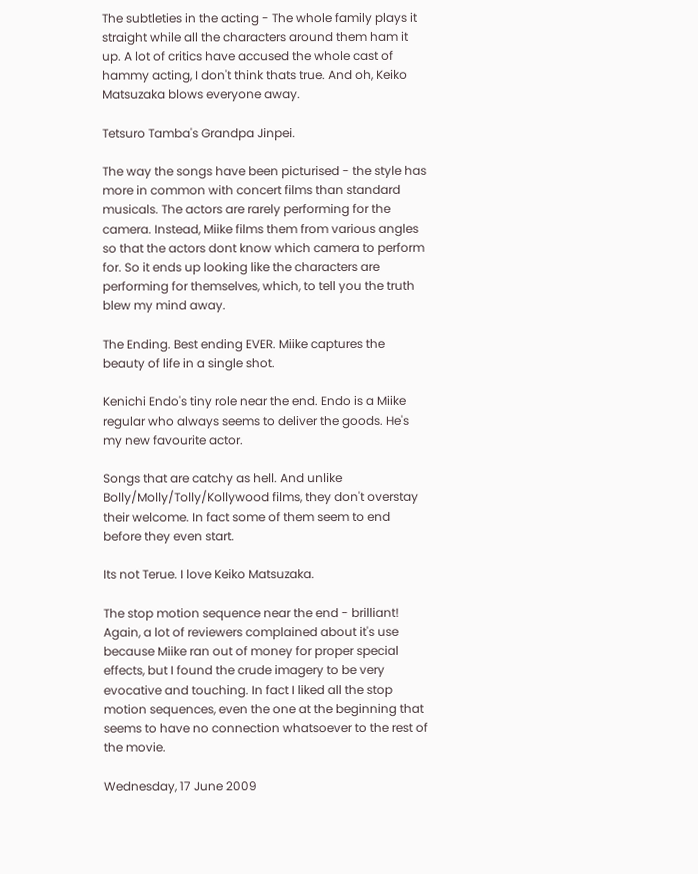The subtleties in the acting - The whole family plays it straight while all the characters around them ham it up. A lot of critics have accused the whole cast of hammy acting, I don't think thats true. And oh, Keiko Matsuzaka blows everyone away.

Tetsuro Tamba's Grandpa Jinpei.

The way the songs have been picturised - the style has more in common with concert films than standard musicals. The actors are rarely performing for the camera. Instead, Miike films them from various angles so that the actors dont know which camera to perform for. So it ends up looking like the characters are performing for themselves, which, to tell you the truth blew my mind away.

The Ending. Best ending EVER. Miike captures the beauty of life in a single shot.

Kenichi Endo's tiny role near the end. Endo is a Miike regular who always seems to deliver the goods. He's my new favourite actor.

Songs that are catchy as hell. And unlike Bolly/Molly/Tolly/Kollywood films, they don't overstay their welcome. In fact some of them seem to end before they even start.

Its not Terue. I love Keiko Matsuzaka.

The stop motion sequence near the end - brilliant! Again, a lot of reviewers complained about it's use because Miike ran out of money for proper special effects, but I found the crude imagery to be very evocative and touching. In fact I liked all the stop motion sequences, even the one at the beginning that seems to have no connection whatsoever to the rest of the movie.

Wednesday, 17 June 2009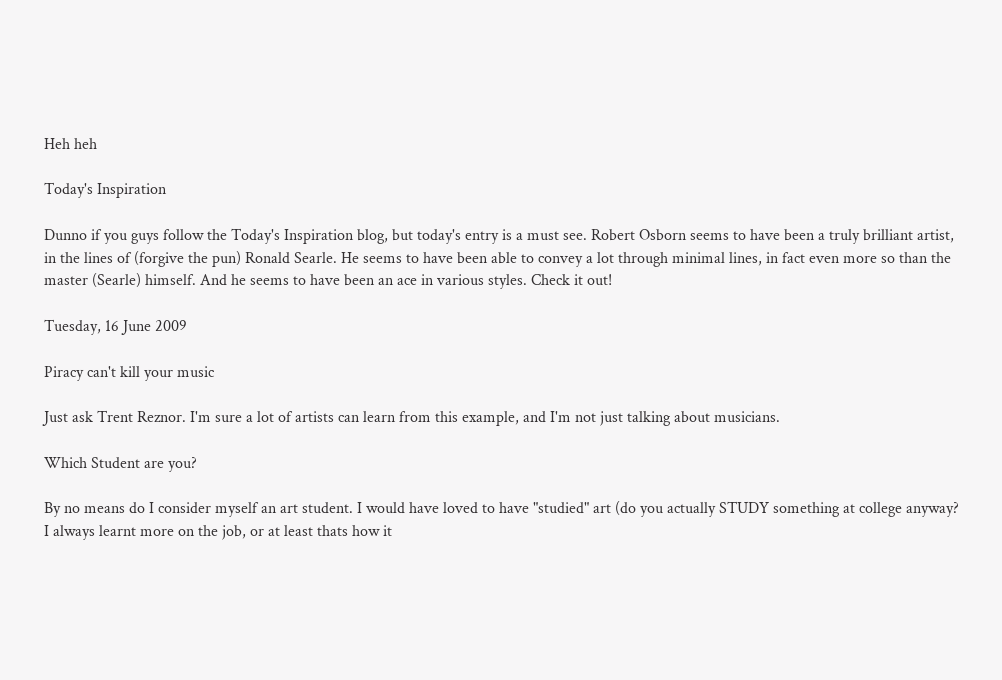Heh heh

Today's Inspiration

Dunno if you guys follow the Today's Inspiration blog, but today's entry is a must see. Robert Osborn seems to have been a truly brilliant artist, in the lines of (forgive the pun) Ronald Searle. He seems to have been able to convey a lot through minimal lines, in fact even more so than the master (Searle) himself. And he seems to have been an ace in various styles. Check it out!

Tuesday, 16 June 2009

Piracy can't kill your music

Just ask Trent Reznor. I'm sure a lot of artists can learn from this example, and I'm not just talking about musicians.

Which Student are you?

By no means do I consider myself an art student. I would have loved to have "studied" art (do you actually STUDY something at college anyway? I always learnt more on the job, or at least thats how it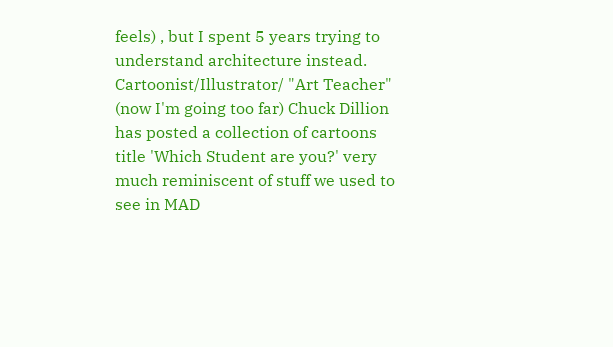feels) , but I spent 5 years trying to understand architecture instead. Cartoonist/Illustrator/ "Art Teacher" (now I'm going too far) Chuck Dillion has posted a collection of cartoons title 'Which Student are you?' very much reminiscent of stuff we used to see in MAD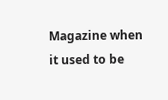Magazine when it used to be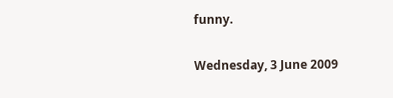funny.

Wednesday, 3 June 2009